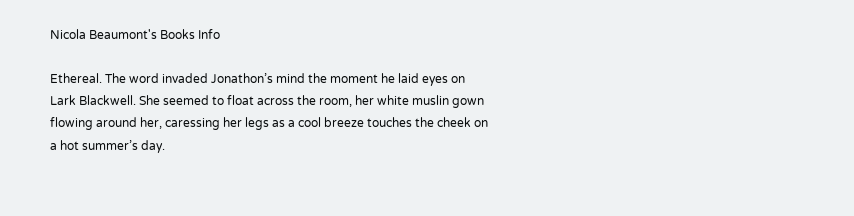Nicola Beaumont's Books Info

Ethereal. The word invaded Jonathon’s mind the moment he laid eyes on Lark Blackwell. She seemed to float across the room, her white muslin gown flowing around her, caressing her legs as a cool breeze touches the cheek on a hot summer’s day.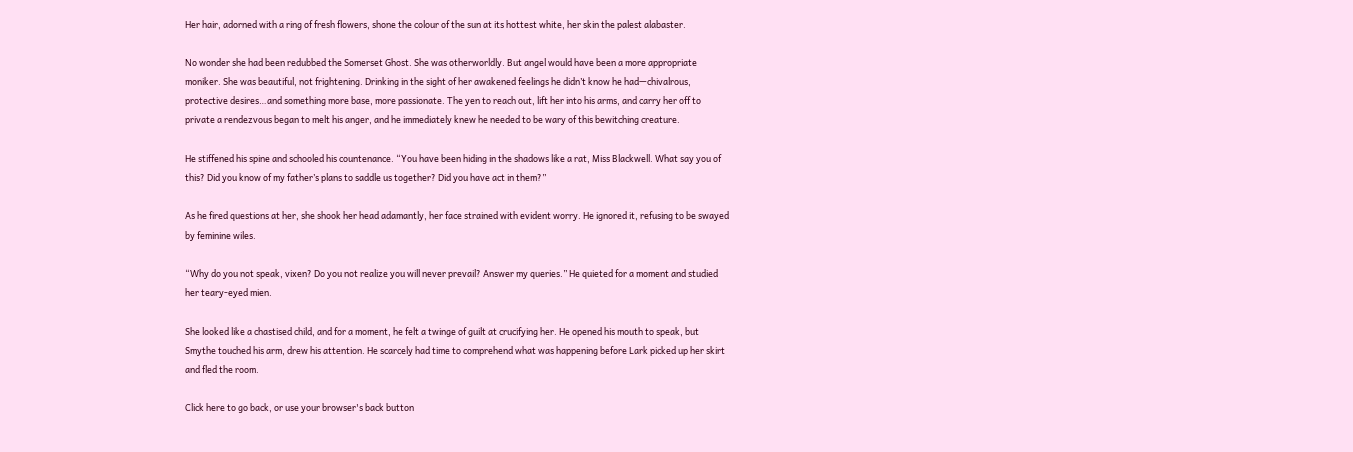Her hair, adorned with a ring of fresh flowers, shone the colour of the sun at its hottest white, her skin the palest alabaster.

No wonder she had been redubbed the Somerset Ghost. She was otherworldly. But angel would have been a more appropriate moniker. She was beautiful, not frightening. Drinking in the sight of her awakened feelings he didn’t know he had—chivalrous, protective desires…and something more base, more passionate. The yen to reach out, lift her into his arms, and carry her off to private a rendezvous began to melt his anger, and he immediately knew he needed to be wary of this bewitching creature.

He stiffened his spine and schooled his countenance. “You have been hiding in the shadows like a rat, Miss Blackwell. What say you of this? Did you know of my father’s plans to saddle us together? Did you have act in them?”

As he fired questions at her, she shook her head adamantly, her face strained with evident worry. He ignored it, refusing to be swayed by feminine wiles.

“Why do you not speak, vixen? Do you not realize you will never prevail? Answer my queries.” He quieted for a moment and studied her teary-eyed mien.

She looked like a chastised child, and for a moment, he felt a twinge of guilt at crucifying her. He opened his mouth to speak, but Smythe touched his arm, drew his attention. He scarcely had time to comprehend what was happening before Lark picked up her skirt and fled the room.

Click here to go back, or use your browser's back button